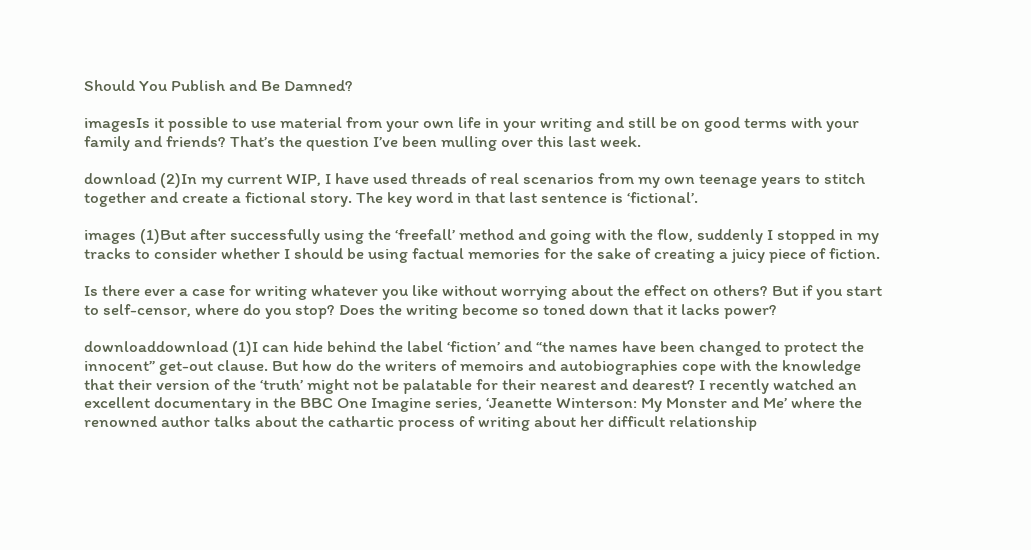Should You Publish and Be Damned?

imagesIs it possible to use material from your own life in your writing and still be on good terms with your family and friends? That’s the question I’ve been mulling over this last week.

download (2)In my current WIP, I have used threads of real scenarios from my own teenage years to stitch together and create a fictional story. The key word in that last sentence is ‘fictional’.

images (1)But after successfully using the ‘freefall’ method and going with the flow, suddenly I stopped in my tracks to consider whether I should be using factual memories for the sake of creating a juicy piece of fiction.

Is there ever a case for writing whatever you like without worrying about the effect on others? But if you start to self-censor, where do you stop? Does the writing become so toned down that it lacks power?

downloaddownload (1)I can hide behind the label ‘fiction’ and “the names have been changed to protect the innocent” get-out clause. But how do the writers of memoirs and autobiographies cope with the knowledge that their version of the ‘truth’ might not be palatable for their nearest and dearest? I recently watched an excellent documentary in the BBC One Imagine series, ‘Jeanette Winterson: My Monster and Me’ where the renowned author talks about the cathartic process of writing about her difficult relationship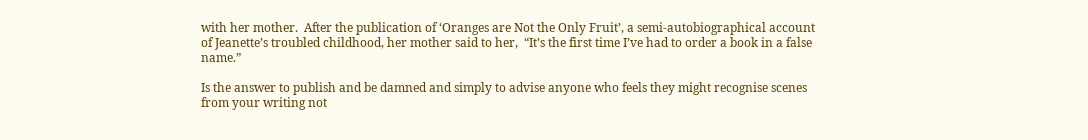with her mother.  After the publication of ‘Oranges are Not the Only Fruit’, a semi-autobiographical account of Jeanette’s troubled childhood, her mother said to her,  “It’s the first time I’ve had to order a book in a false name.”

Is the answer to publish and be damned and simply to advise anyone who feels they might recognise scenes from your writing not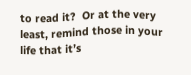to read it?  Or at the very least, remind those in your life that it’s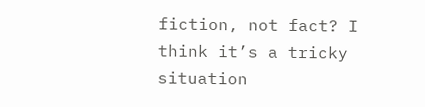fiction, not fact? I think it’s a tricky situation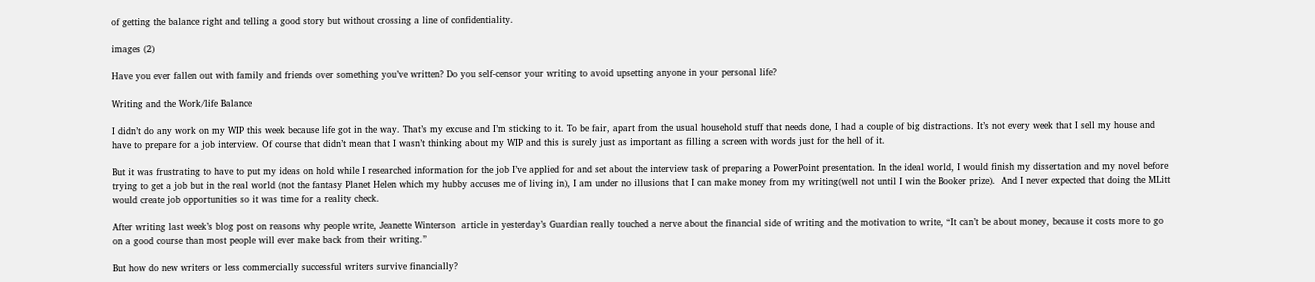of getting the balance right and telling a good story but without crossing a line of confidentiality.

images (2)

Have you ever fallen out with family and friends over something you’ve written? Do you self-censor your writing to avoid upsetting anyone in your personal life?

Writing and the Work/life Balance

I didn’t do any work on my WIP this week because life got in the way. That’s my excuse and I’m sticking to it. To be fair, apart from the usual household stuff that needs done, I had a couple of big distractions. It’s not every week that I sell my house and have to prepare for a job interview. Of course that didn’t mean that I wasn’t thinking about my WIP and this is surely just as important as filling a screen with words just for the hell of it.

But it was frustrating to have to put my ideas on hold while I researched information for the job I’ve applied for and set about the interview task of preparing a PowerPoint presentation. In the ideal world, I would finish my dissertation and my novel before trying to get a job but in the real world (not the fantasy Planet Helen which my hubby accuses me of living in), I am under no illusions that I can make money from my writing(well not until I win the Booker prize).  And I never expected that doing the MLitt would create job opportunities so it was time for a reality check.

After writing last week’s blog post on reasons why people write, Jeanette Winterson  article in yesterday’s Guardian really touched a nerve about the financial side of writing and the motivation to write, “It can’t be about money, because it costs more to go on a good course than most people will ever make back from their writing.”

But how do new writers or less commercially successful writers survive financially?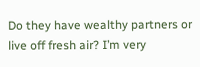Do they have wealthy partners or live off fresh air? I’m very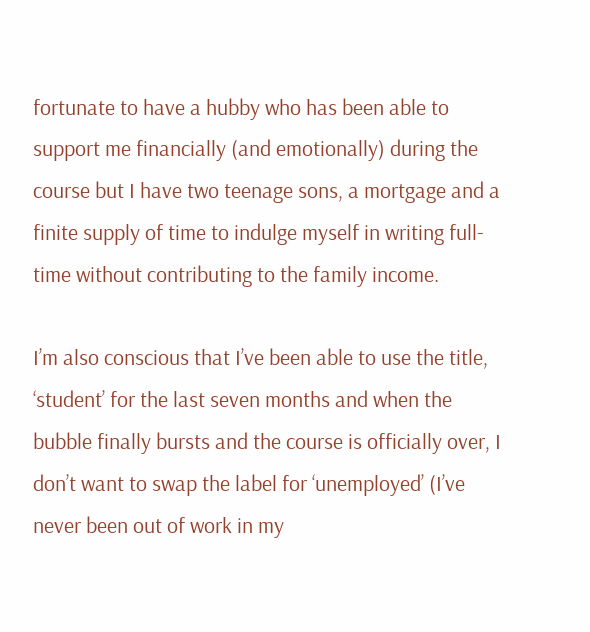fortunate to have a hubby who has been able to support me financially (and emotionally) during the course but I have two teenage sons, a mortgage and a finite supply of time to indulge myself in writing full-time without contributing to the family income.

I’m also conscious that I’ve been able to use the title, ‘student’ for the last seven months and when the bubble finally bursts and the course is officially over, I don’t want to swap the label for ‘unemployed’ (I’ve never been out of work in my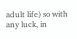adult life) so with any luck, in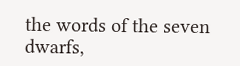the words of the seven dwarfs,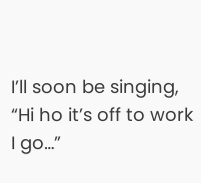I’ll soon be singing, “Hi ho it’s off to work I go…”